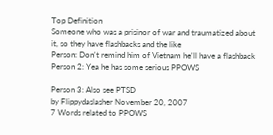Top Definition
Someone who was a prisinor of war and traumatized about it, so they have flashbacks and the like
Person: Don't remind him of Vietnam he'll have a flashback
Person 2: Yea he has some serious PPOWS

Person 3: Also see PTSD
by Flippydaslasher November 20, 2007
7 Words related to PPOWS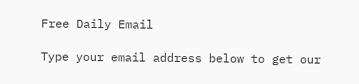Free Daily Email

Type your email address below to get our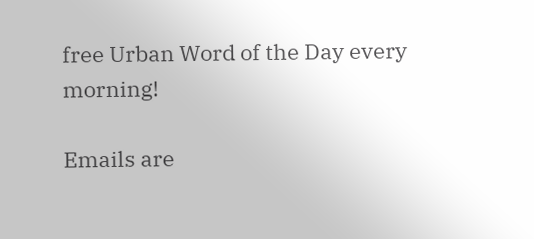free Urban Word of the Day every morning!

Emails are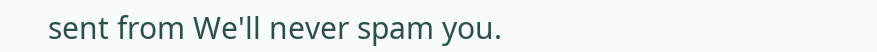sent from We'll never spam you.